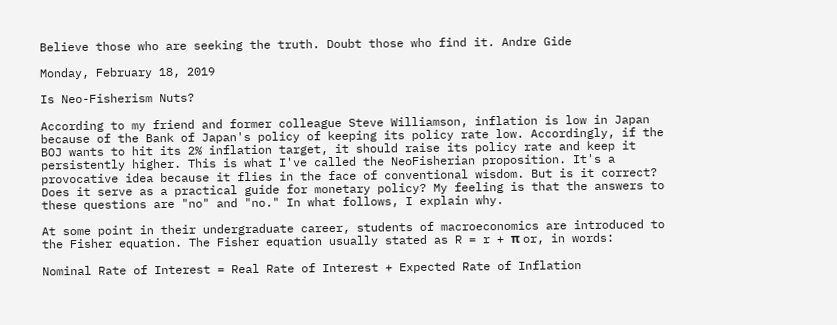Believe those who are seeking the truth. Doubt those who find it. Andre Gide

Monday, February 18, 2019

Is Neo-Fisherism Nuts?

According to my friend and former colleague Steve Williamson, inflation is low in Japan because of the Bank of Japan's policy of keeping its policy rate low. Accordingly, if the BOJ wants to hit its 2% inflation target, it should raise its policy rate and keep it persistently higher. This is what I've called the NeoFisherian proposition. It's a provocative idea because it flies in the face of conventional wisdom. But is it correct? Does it serve as a practical guide for monetary policy? My feeling is that the answers to these questions are "no" and "no." In what follows, I explain why.

At some point in their undergraduate career, students of macroeconomics are introduced to the Fisher equation. The Fisher equation usually stated as R = r + π or, in words:

Nominal Rate of Interest = Real Rate of Interest + Expected Rate of Inflation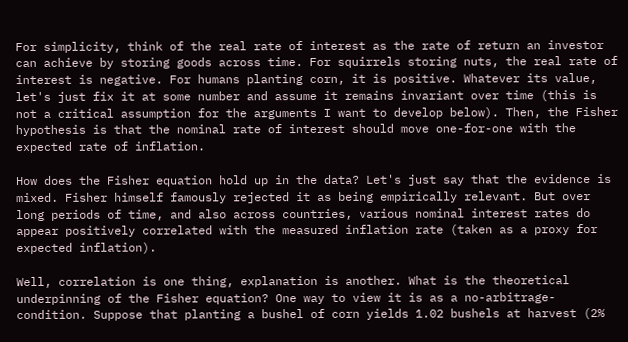For simplicity, think of the real rate of interest as the rate of return an investor can achieve by storing goods across time. For squirrels storing nuts, the real rate of interest is negative. For humans planting corn, it is positive. Whatever its value, let's just fix it at some number and assume it remains invariant over time (this is not a critical assumption for the arguments I want to develop below). Then, the Fisher hypothesis is that the nominal rate of interest should move one-for-one with the expected rate of inflation.

How does the Fisher equation hold up in the data? Let's just say that the evidence is mixed. Fisher himself famously rejected it as being empirically relevant. But over long periods of time, and also across countries, various nominal interest rates do appear positively correlated with the measured inflation rate (taken as a proxy for expected inflation).

Well, correlation is one thing, explanation is another. What is the theoretical underpinning of the Fisher equation? One way to view it is as a no-arbitrage-condition. Suppose that planting a bushel of corn yields 1.02 bushels at harvest (2%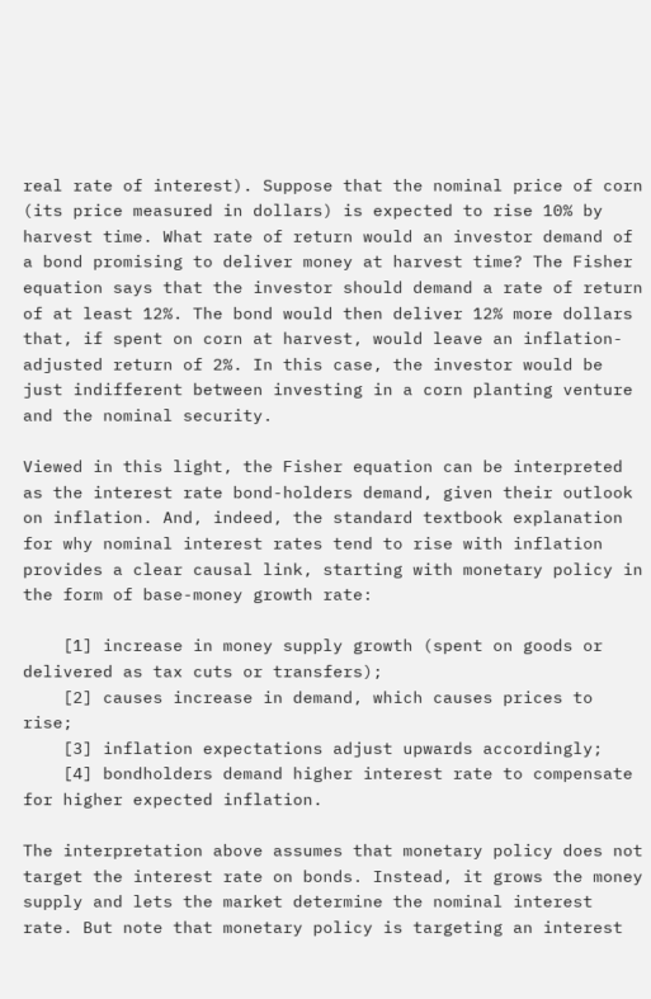real rate of interest). Suppose that the nominal price of corn (its price measured in dollars) is expected to rise 10% by harvest time. What rate of return would an investor demand of a bond promising to deliver money at harvest time? The Fisher equation says that the investor should demand a rate of return of at least 12%. The bond would then deliver 12% more dollars that, if spent on corn at harvest, would leave an inflation-adjusted return of 2%. In this case, the investor would be just indifferent between investing in a corn planting venture and the nominal security.

Viewed in this light, the Fisher equation can be interpreted as the interest rate bond-holders demand, given their outlook on inflation. And, indeed, the standard textbook explanation for why nominal interest rates tend to rise with inflation provides a clear causal link, starting with monetary policy in the form of base-money growth rate:

    [1] increase in money supply growth (spent on goods or delivered as tax cuts or transfers);
    [2] causes increase in demand, which causes prices to rise;
    [3] inflation expectations adjust upwards accordingly;
    [4] bondholders demand higher interest rate to compensate for higher expected inflation.

The interpretation above assumes that monetary policy does not target the interest rate on bonds. Instead, it grows the money supply and lets the market determine the nominal interest rate. But note that monetary policy is targeting an interest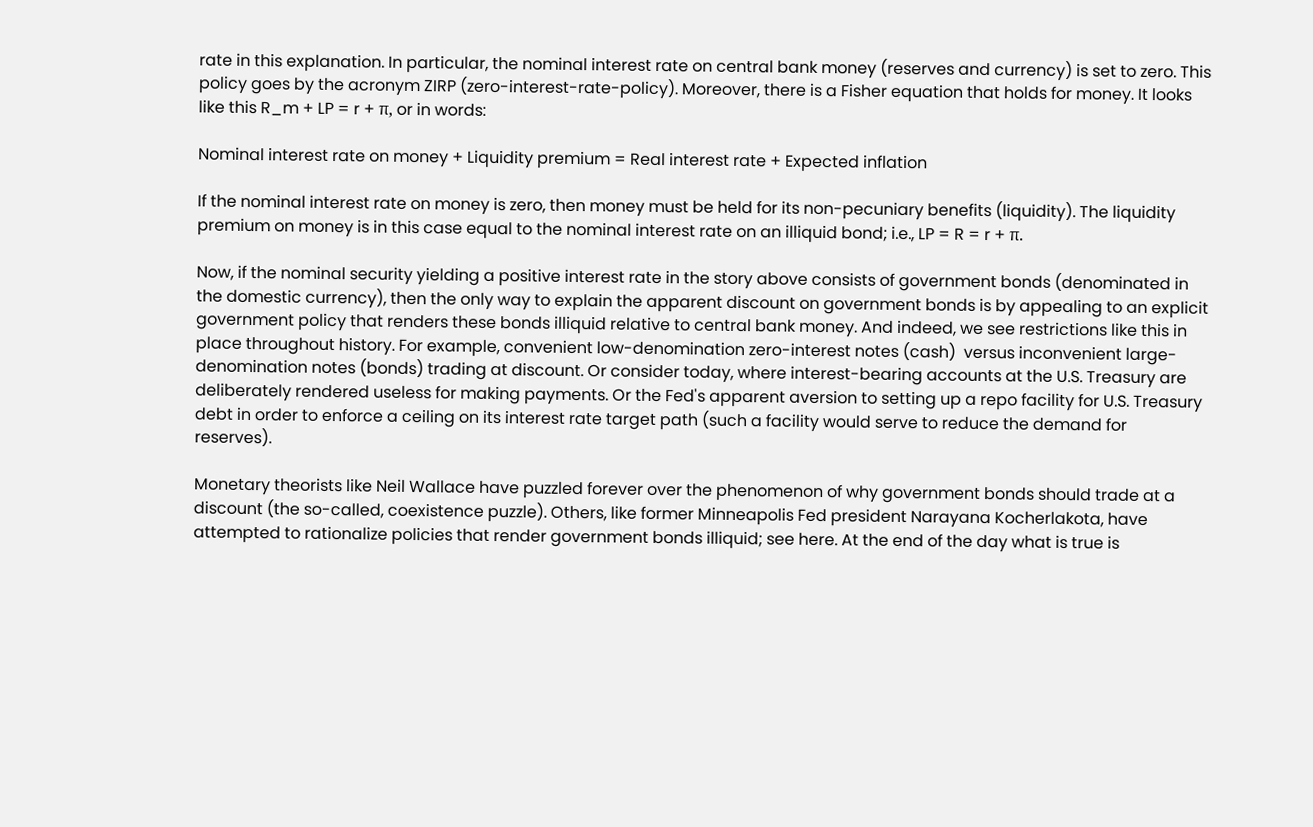rate in this explanation. In particular, the nominal interest rate on central bank money (reserves and currency) is set to zero. This policy goes by the acronym ZIRP (zero-interest-rate-policy). Moreover, there is a Fisher equation that holds for money. It looks like this R_m + LP = r + π, or in words:

Nominal interest rate on money + Liquidity premium = Real interest rate + Expected inflation

If the nominal interest rate on money is zero, then money must be held for its non-pecuniary benefits (liquidity). The liquidity premium on money is in this case equal to the nominal interest rate on an illiquid bond; i.e., LP = R = r + π.

Now, if the nominal security yielding a positive interest rate in the story above consists of government bonds (denominated in the domestic currency), then the only way to explain the apparent discount on government bonds is by appealing to an explicit government policy that renders these bonds illiquid relative to central bank money. And indeed, we see restrictions like this in place throughout history. For example, convenient low-denomination zero-interest notes (cash)  versus inconvenient large-denomination notes (bonds) trading at discount. Or consider today, where interest-bearing accounts at the U.S. Treasury are deliberately rendered useless for making payments. Or the Fed's apparent aversion to setting up a repo facility for U.S. Treasury debt in order to enforce a ceiling on its interest rate target path (such a facility would serve to reduce the demand for reserves).

Monetary theorists like Neil Wallace have puzzled forever over the phenomenon of why government bonds should trade at a discount (the so-called, coexistence puzzle). Others, like former Minneapolis Fed president Narayana Kocherlakota, have attempted to rationalize policies that render government bonds illiquid; see here. At the end of the day what is true is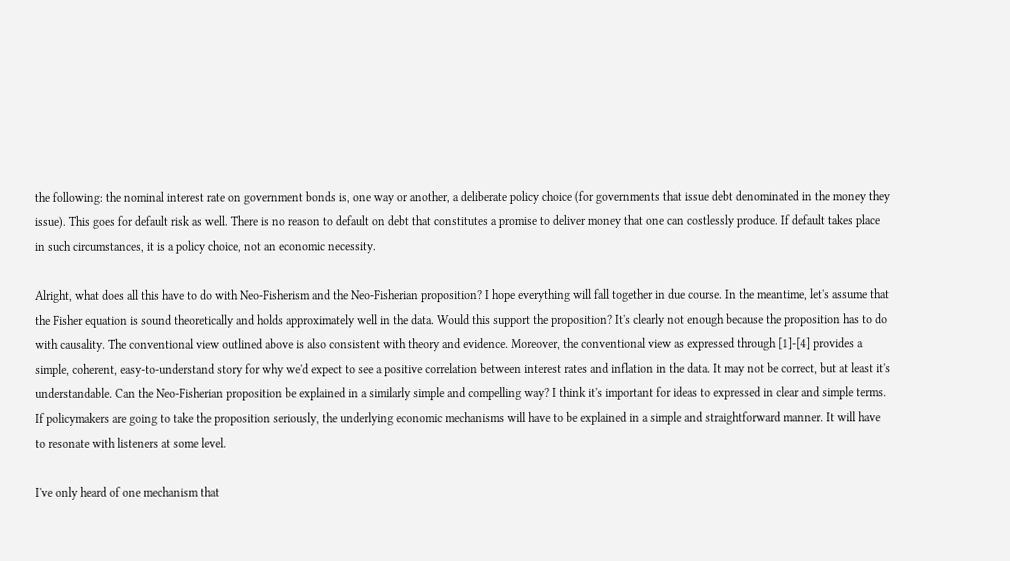the following: the nominal interest rate on government bonds is, one way or another, a deliberate policy choice (for governments that issue debt denominated in the money they issue). This goes for default risk as well. There is no reason to default on debt that constitutes a promise to deliver money that one can costlessly produce. If default takes place in such circumstances, it is a policy choice, not an economic necessity.

Alright, what does all this have to do with Neo-Fisherism and the Neo-Fisherian proposition? I hope everything will fall together in due course. In the meantime, let's assume that the Fisher equation is sound theoretically and holds approximately well in the data. Would this support the proposition? It's clearly not enough because the proposition has to do with causality. The conventional view outlined above is also consistent with theory and evidence. Moreover, the conventional view as expressed through [1]-[4] provides a simple, coherent, easy-to-understand story for why we'd expect to see a positive correlation between interest rates and inflation in the data. It may not be correct, but at least it's understandable. Can the Neo-Fisherian proposition be explained in a similarly simple and compelling way? I think it's important for ideas to expressed in clear and simple terms. If policymakers are going to take the proposition seriously, the underlying economic mechanisms will have to be explained in a simple and straightforward manner. It will have to resonate with listeners at some level.

I've only heard of one mechanism that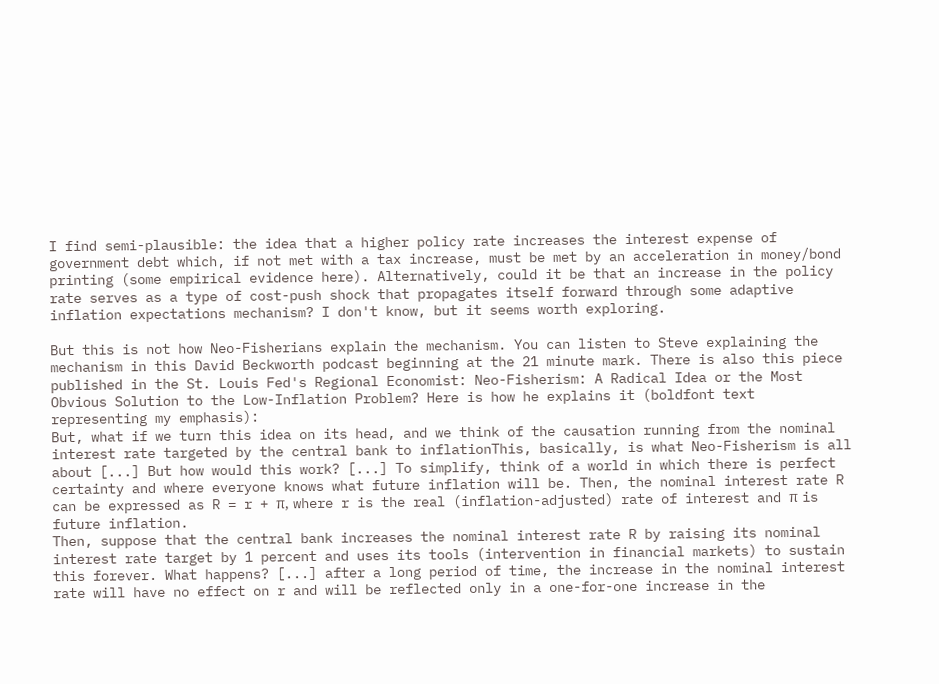I find semi-plausible: the idea that a higher policy rate increases the interest expense of government debt which, if not met with a tax increase, must be met by an acceleration in money/bond printing (some empirical evidence here). Alternatively, could it be that an increase in the policy rate serves as a type of cost-push shock that propagates itself forward through some adaptive inflation expectations mechanism? I don't know, but it seems worth exploring.

But this is not how Neo-Fisherians explain the mechanism. You can listen to Steve explaining the mechanism in this David Beckworth podcast beginning at the 21 minute mark. There is also this piece published in the St. Louis Fed's Regional Economist: Neo-Fisherism: A Radical Idea or the Most Obvious Solution to the Low-Inflation Problem? Here is how he explains it (boldfont text representing my emphasis):
But, what if we turn this idea on its head, and we think of the causation running from the nominal interest rate targeted by the central bank to inflationThis, basically, is what Neo-Fisherism is all about [...] But how would this work? [...] To simplify, think of a world in which there is perfect certainty and where everyone knows what future inflation will be. Then, the nominal interest rate R can be expressed as R = r + π, where r is the real (inflation-adjusted) rate of interest and π is future inflation.
Then, suppose that the central bank increases the nominal interest rate R by raising its nominal interest rate target by 1 percent and uses its tools (intervention in financial markets) to sustain this forever. What happens? [...] after a long period of time, the increase in the nominal interest rate will have no effect on r and will be reflected only in a one-for-one increase in the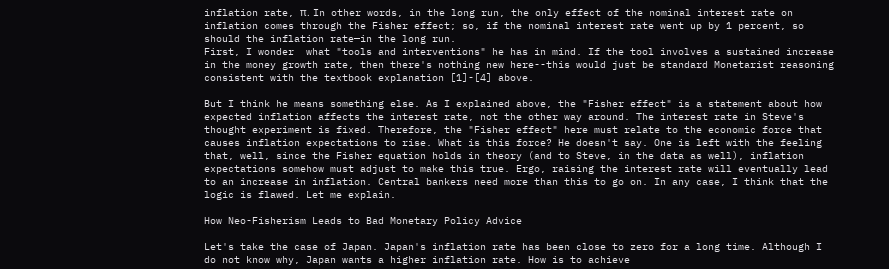inflation rate, π. In other words, in the long run, the only effect of the nominal interest rate on inflation comes through the Fisher effect; so, if the nominal interest rate went up by 1 percent, so should the inflation rate—in the long run.
First, I wonder  what "tools and interventions" he has in mind. If the tool involves a sustained increase in the money growth rate, then there's nothing new here--this would just be standard Monetarist reasoning consistent with the textbook explanation [1]-[4] above.

But I think he means something else. As I explained above, the "Fisher effect" is a statement about how expected inflation affects the interest rate, not the other way around. The interest rate in Steve's thought experiment is fixed. Therefore, the "Fisher effect" here must relate to the economic force that causes inflation expectations to rise. What is this force? He doesn't say. One is left with the feeling that, well, since the Fisher equation holds in theory (and to Steve, in the data as well), inflation expectations somehow must adjust to make this true. Ergo, raising the interest rate will eventually lead to an increase in inflation. Central bankers need more than this to go on. In any case, I think that the logic is flawed. Let me explain.

How Neo-Fisherism Leads to Bad Monetary Policy Advice

Let's take the case of Japan. Japan's inflation rate has been close to zero for a long time. Although I do not know why, Japan wants a higher inflation rate. How is to achieve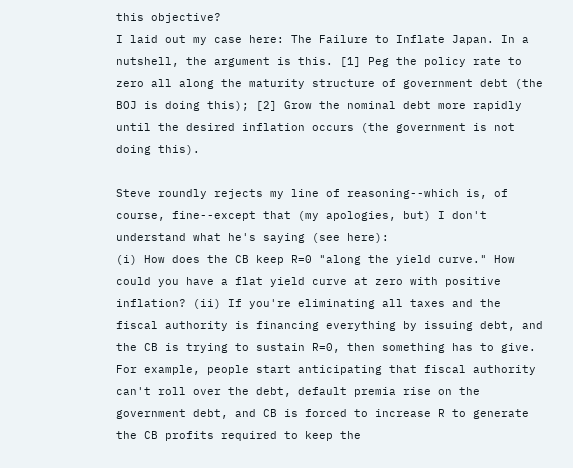this objective?
I laid out my case here: The Failure to Inflate Japan. In a nutshell, the argument is this. [1] Peg the policy rate to zero all along the maturity structure of government debt (the BOJ is doing this); [2] Grow the nominal debt more rapidly until the desired inflation occurs (the government is not doing this).

Steve roundly rejects my line of reasoning--which is, of course, fine--except that (my apologies, but) I don't understand what he's saying (see here):
(i) How does the CB keep R=0 "along the yield curve." How could you have a flat yield curve at zero with positive inflation? (ii) If you're eliminating all taxes and the fiscal authority is financing everything by issuing debt, and the CB is trying to sustain R=0, then something has to give. For example, people start anticipating that fiscal authority can't roll over the debt, default premia rise on the government debt, and CB is forced to increase R to generate the CB profits required to keep the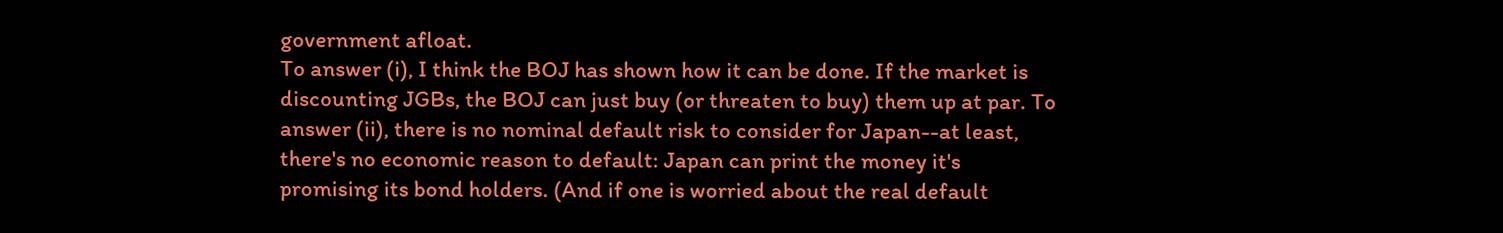government afloat.
To answer (i), I think the BOJ has shown how it can be done. If the market is discounting JGBs, the BOJ can just buy (or threaten to buy) them up at par. To answer (ii), there is no nominal default risk to consider for Japan--at least, there's no economic reason to default: Japan can print the money it's  promising its bond holders. (And if one is worried about the real default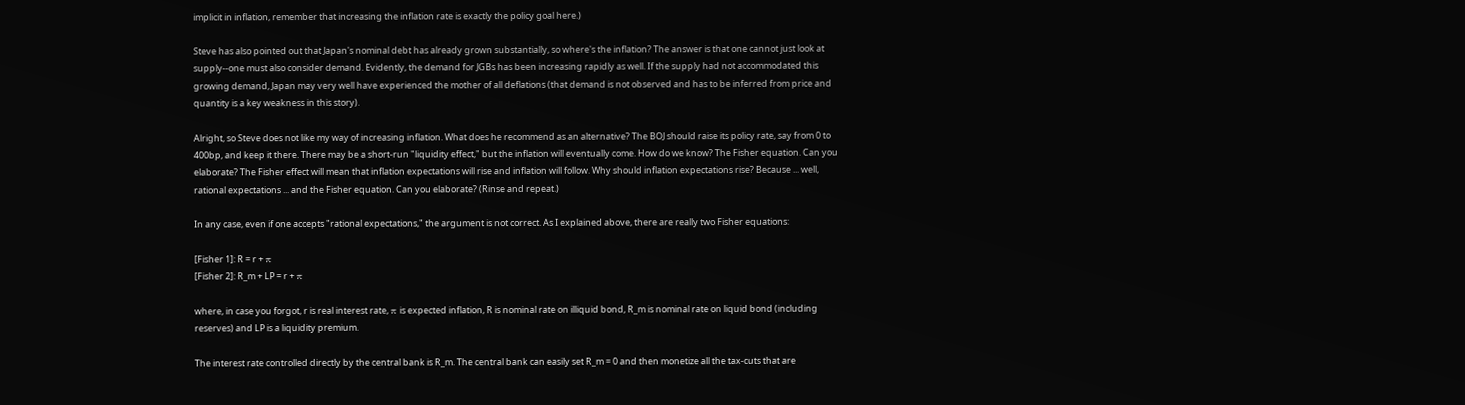implicit in inflation, remember that increasing the inflation rate is exactly the policy goal here.)

Steve has also pointed out that Japan's nominal debt has already grown substantially, so where's the inflation? The answer is that one cannot just look at supply--one must also consider demand. Evidently, the demand for JGBs has been increasing rapidly as well. If the supply had not accommodated this growing demand, Japan may very well have experienced the mother of all deflations (that demand is not observed and has to be inferred from price and quantity is a key weakness in this story).

Alright, so Steve does not like my way of increasing inflation. What does he recommend as an alternative? The BOJ should raise its policy rate, say from 0 to 400bp, and keep it there. There may be a short-run "liquidity effect," but the inflation will eventually come. How do we know? The Fisher equation. Can you elaborate? The Fisher effect will mean that inflation expectations will rise and inflation will follow. Why should inflation expectations rise? Because ... well, rational expectations ... and the Fisher equation. Can you elaborate? (Rinse and repeat.)

In any case, even if one accepts "rational expectations," the argument is not correct. As I explained above, there are really two Fisher equations:

[Fisher 1]: R = r + π
[Fisher 2]: R_m + LP = r + π

where, in case you forgot, r is real interest rate, π is expected inflation, R is nominal rate on illiquid bond, R_m is nominal rate on liquid bond (including reserves) and LP is a liquidity premium.

The interest rate controlled directly by the central bank is R_m. The central bank can easily set R_m = 0 and then monetize all the tax-cuts that are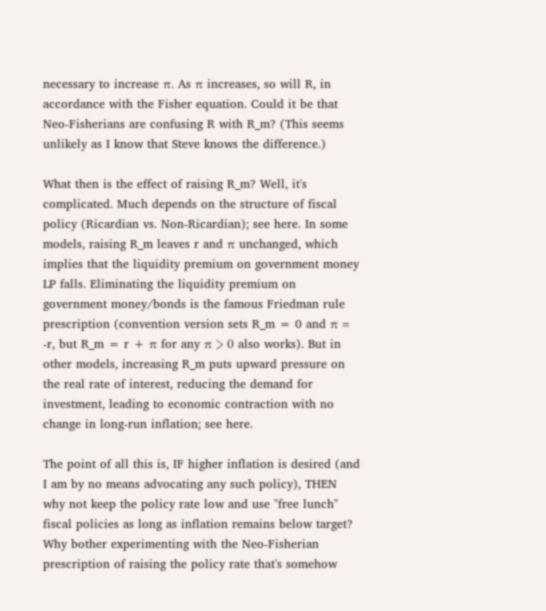necessary to increase π. As π increases, so will R, in accordance with the Fisher equation. Could it be that Neo-Fisherians are confusing R with R_m? (This seems unlikely as I know that Steve knows the difference.)

What then is the effect of raising R_m? Well, it's complicated. Much depends on the structure of fiscal policy (Ricardian vs. Non-Ricardian); see here. In some models, raising R_m leaves r and π unchanged, which implies that the liquidity premium on government money LP falls. Eliminating the liquidity premium on government money/bonds is the famous Friedman rule prescription (convention version sets R_m = 0 and π = -r, but R_m = r + π for any π > 0 also works). But in other models, increasing R_m puts upward pressure on the real rate of interest, reducing the demand for investment, leading to economic contraction with no change in long-run inflation; see here.

The point of all this is, IF higher inflation is desired (and I am by no means advocating any such policy), THEN why not keep the policy rate low and use "free lunch" fiscal policies as long as inflation remains below target? Why bother experimenting with the Neo-Fisherian prescription of raising the policy rate that's somehow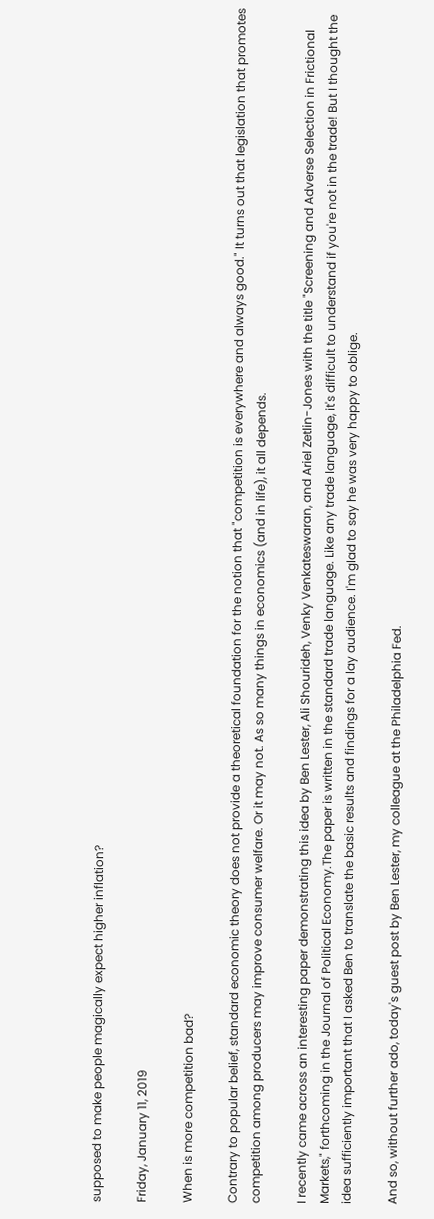supposed to make people magically expect higher inflation?

Friday, January 11, 2019

When is more competition bad?

Contrary to popular belief, standard economic theory does not provide a theoretical foundation for the notion that "competition is everywhere and always good." It turns out that legislation that promotes competition among producers may improve consumer welfare. Or it may not. As so many things in economics (and in life), it all depends.

I recently came across an interesting paper demonstrating this idea by Ben Lester, Ali Shourideh, Venky Venkateswaran, and Ariel Zetlin-Jones with the title "Screening and Adverse Selection in Frictional Markets," forthcoming in the Journal of Political Economy.The paper is written in the standard trade language. Like any trade language, it's difficult to understand if you're not in the trade! But I thought the idea sufficiently important that I asked Ben to translate the basic results and findings for a lay audience. I'm glad to say he was very happy to oblige.

And so, without further ado, today's guest post by Ben Lester, my colleague at the Philadelphia Fed.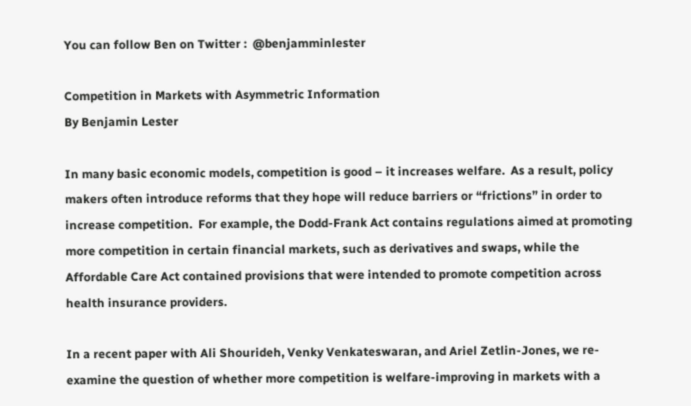You can follow Ben on Twitter :  @benjamminlester

Competition in Markets with Asymmetric Information
By Benjamin Lester

In many basic economic models, competition is good – it increases welfare.  As a result, policy makers often introduce reforms that they hope will reduce barriers or “frictions” in order to increase competition.  For example, the Dodd-Frank Act contains regulations aimed at promoting more competition in certain financial markets, such as derivatives and swaps, while the Affordable Care Act contained provisions that were intended to promote competition across health insurance providers.

In a recent paper with Ali Shourideh, Venky Venkateswaran, and Ariel Zetlin-Jones, we re-examine the question of whether more competition is welfare-improving in markets with a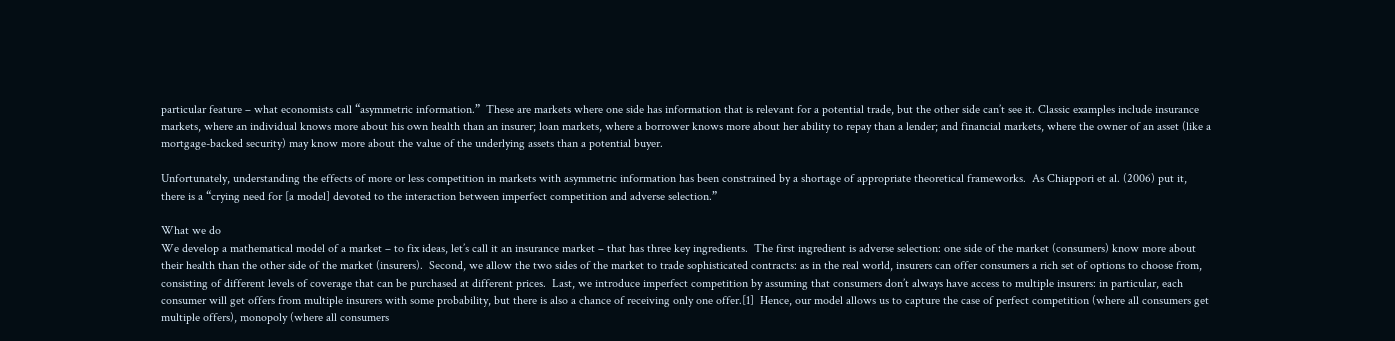particular feature – what economists call “asymmetric information.”  These are markets where one side has information that is relevant for a potential trade, but the other side can’t see it. Classic examples include insurance markets, where an individual knows more about his own health than an insurer; loan markets, where a borrower knows more about her ability to repay than a lender; and financial markets, where the owner of an asset (like a mortgage-backed security) may know more about the value of the underlying assets than a potential buyer.

Unfortunately, understanding the effects of more or less competition in markets with asymmetric information has been constrained by a shortage of appropriate theoretical frameworks.  As Chiappori et al. (2006) put it, there is a “crying need for [a model] devoted to the interaction between imperfect competition and adverse selection.”

What we do
We develop a mathematical model of a market – to fix ideas, let’s call it an insurance market – that has three key ingredients.  The first ingredient is adverse selection: one side of the market (consumers) know more about their health than the other side of the market (insurers).  Second, we allow the two sides of the market to trade sophisticated contracts: as in the real world, insurers can offer consumers a rich set of options to choose from, consisting of different levels of coverage that can be purchased at different prices.  Last, we introduce imperfect competition by assuming that consumers don’t always have access to multiple insurers: in particular, each consumer will get offers from multiple insurers with some probability, but there is also a chance of receiving only one offer.[1]  Hence, our model allows us to capture the case of perfect competition (where all consumers get multiple offers), monopoly (where all consumers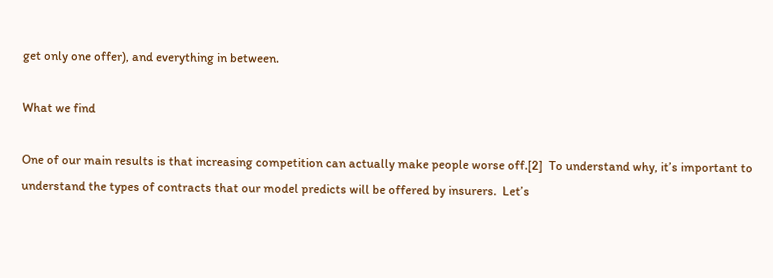get only one offer), and everything in between.

What we find

One of our main results is that increasing competition can actually make people worse off.[2]  To understand why, it’s important to understand the types of contracts that our model predicts will be offered by insurers.  Let’s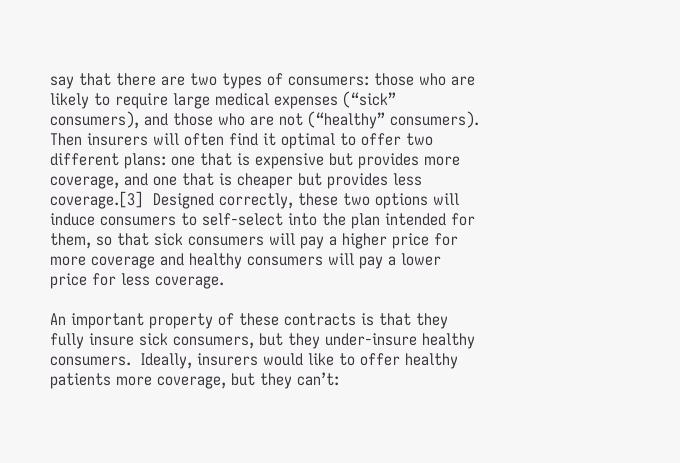say that there are two types of consumers: those who are likely to require large medical expenses (“sick” consumers), and those who are not (“healthy” consumers).  Then insurers will often find it optimal to offer two different plans: one that is expensive but provides more coverage, and one that is cheaper but provides less coverage.[3]  Designed correctly, these two options will induce consumers to self-select into the plan intended for them, so that sick consumers will pay a higher price for more coverage and healthy consumers will pay a lower price for less coverage.

An important property of these contracts is that they fully insure sick consumers, but they under-insure healthy consumers.  Ideally, insurers would like to offer healthy patients more coverage, but they can’t: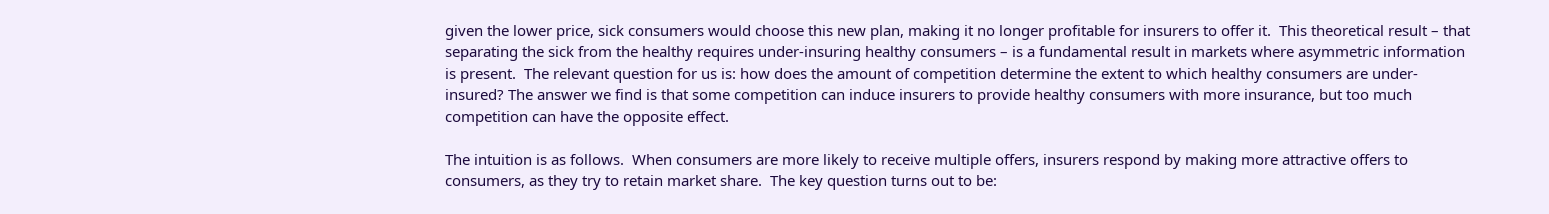given the lower price, sick consumers would choose this new plan, making it no longer profitable for insurers to offer it.  This theoretical result – that separating the sick from the healthy requires under-insuring healthy consumers – is a fundamental result in markets where asymmetric information is present.  The relevant question for us is: how does the amount of competition determine the extent to which healthy consumers are under-insured? The answer we find is that some competition can induce insurers to provide healthy consumers with more insurance, but too much competition can have the opposite effect.

The intuition is as follows.  When consumers are more likely to receive multiple offers, insurers respond by making more attractive offers to consumers, as they try to retain market share.  The key question turns out to be: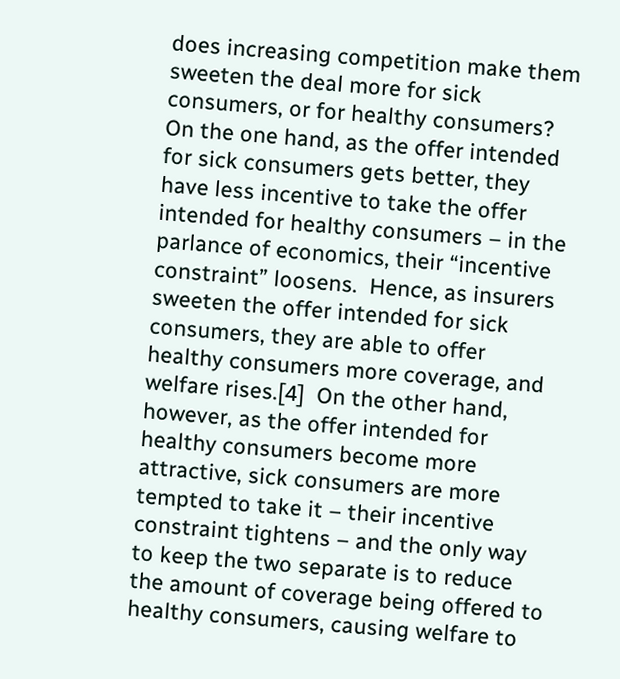does increasing competition make them sweeten the deal more for sick consumers, or for healthy consumers? On the one hand, as the offer intended for sick consumers gets better, they have less incentive to take the offer intended for healthy consumers – in the parlance of economics, their “incentive constraint” loosens.  Hence, as insurers sweeten the offer intended for sick consumers, they are able to offer healthy consumers more coverage, and welfare rises.[4]  On the other hand, however, as the offer intended for healthy consumers become more attractive, sick consumers are more tempted to take it – their incentive constraint tightens – and the only way to keep the two separate is to reduce the amount of coverage being offered to healthy consumers, causing welfare to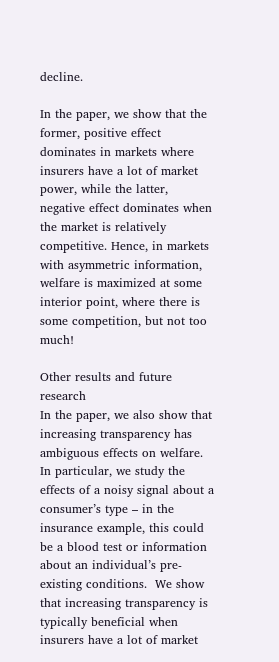decline.

In the paper, we show that the former, positive effect dominates in markets where insurers have a lot of market power, while the latter, negative effect dominates when the market is relatively competitive. Hence, in markets with asymmetric information, welfare is maximized at some interior point, where there is some competition, but not too much!

Other results and future research
In the paper, we also show that increasing transparency has ambiguous effects on welfare.  In particular, we study the effects of a noisy signal about a consumer’s type – in the insurance example, this could be a blood test or information about an individual’s pre-existing conditions.  We show that increasing transparency is typically beneficial when insurers have a lot of market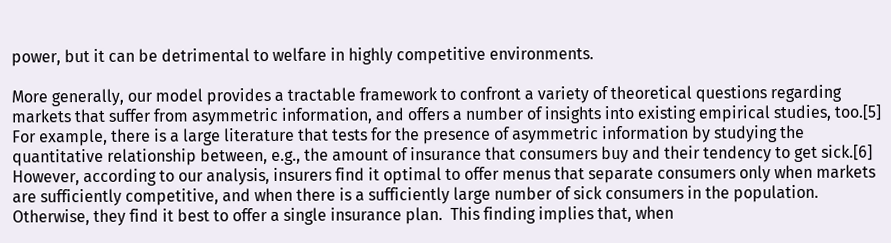power, but it can be detrimental to welfare in highly competitive environments.

More generally, our model provides a tractable framework to confront a variety of theoretical questions regarding markets that suffer from asymmetric information, and offers a number of insights into existing empirical studies, too.[5]  For example, there is a large literature that tests for the presence of asymmetric information by studying the quantitative relationship between, e.g., the amount of insurance that consumers buy and their tendency to get sick.[6]  However, according to our analysis, insurers find it optimal to offer menus that separate consumers only when markets are sufficiently competitive, and when there is a sufficiently large number of sick consumers in the population.  Otherwise, they find it best to offer a single insurance plan.  This finding implies that, when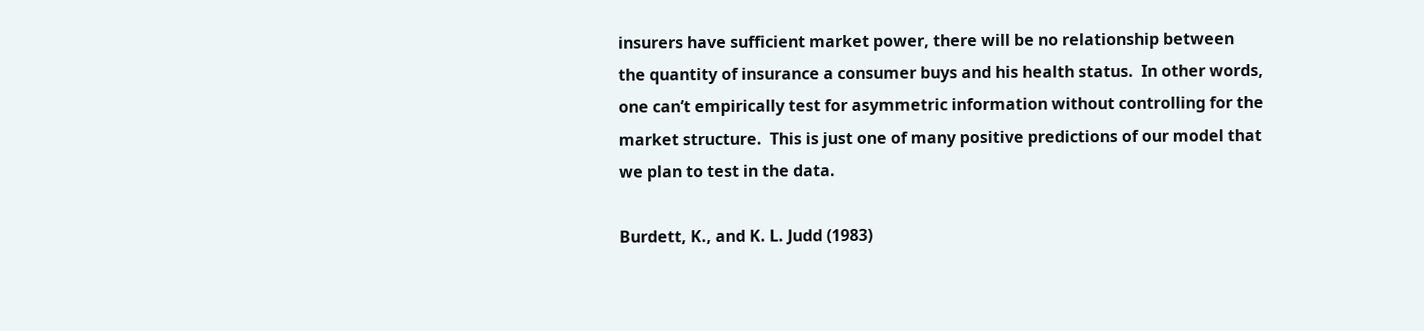insurers have sufficient market power, there will be no relationship between the quantity of insurance a consumer buys and his health status.  In other words, one can’t empirically test for asymmetric information without controlling for the market structure.  This is just one of many positive predictions of our model that we plan to test in the data.

Burdett, K., and K. L. Judd (1983)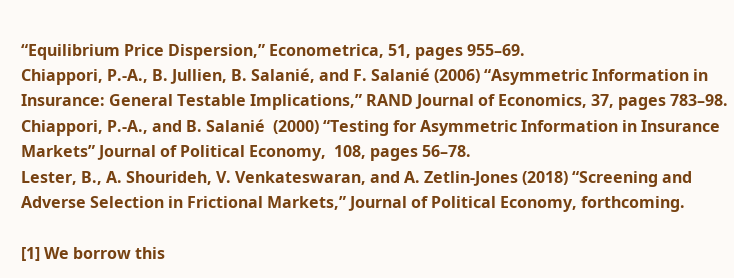“Equilibrium Price Dispersion,” Econometrica, 51, pages 955–69.
Chiappori, P.-A., B. Jullien, B. Salanié, and F. Salanié (2006) “Asymmetric Information in Insurance: General Testable Implications,” RAND Journal of Economics, 37, pages 783–98.
Chiappori, P.-A., and B. Salanié  (2000) “Testing for Asymmetric Information in Insurance Markets” Journal of Political Economy,  108, pages 56–78.
Lester, B., A. Shourideh, V. Venkateswaran, and A. Zetlin-Jones (2018) “Screening and Adverse Selection in Frictional Markets,” Journal of Political Economy, forthcoming.

[1] We borrow this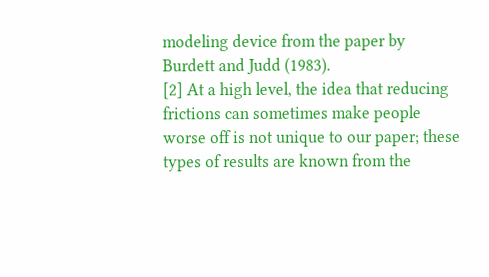modeling device from the paper by Burdett and Judd (1983).
[2] At a high level, the idea that reducing frictions can sometimes make people worse off is not unique to our paper; these types of results are known from the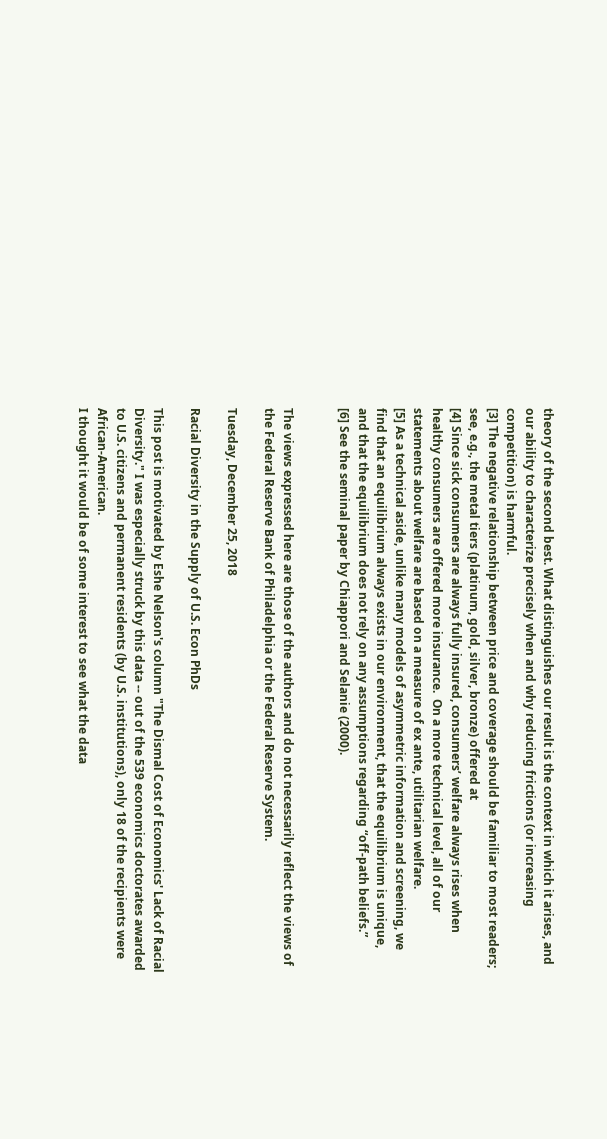theory of the second best. What distinguishes our result is the context in which it arises, and our ability to characterize precisely when and why reducing frictions (or increasing competition) is harmful.
[3] The negative relationship between price and coverage should be familiar to most readers; see, e.g., the metal tiers (platinum, gold, silver, bronze) offered at
[4] Since sick consumers are always fully insured, consumers’ welfare always rises when healthy consumers are offered more insurance.  On a more technical level, all of our statements about welfare are based on a measure of ex ante, utilitarian welfare.
[5] As a technical aside, unlike many models of asymmetric information and screening, we find that an equilibrium always exists in our environment, that the equilibrium is unique, and that the equilibrium does not rely on any assumptions regarding “off-path beliefs.”
[6] See the seminal paper by Chiappori and Selanie (2000).


The views expressed here are those of the authors and do not necessarily reflect the views of the Federal Reserve Bank of Philadelphia or the Federal Reserve System.

Tuesday, December 25, 2018

Racial Diversity in the Supply of U.S. Econ PhDs

This post is motivated by Eshe Nelson's column "The Dismal Cost of Economics' Lack of Racial Diversity." I was especially struck by this data -- out of the 539 economics doctorates awarded to U.S. citizens and permanent residents (by U.S. institutions), only 18 of the recipients were African-American.
I thought it would be of some interest to see what the data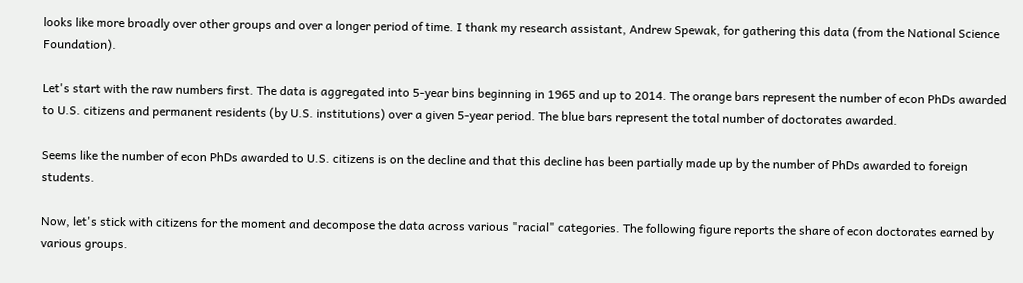looks like more broadly over other groups and over a longer period of time. I thank my research assistant, Andrew Spewak, for gathering this data (from the National Science Foundation).

Let's start with the raw numbers first. The data is aggregated into 5-year bins beginning in 1965 and up to 2014. The orange bars represent the number of econ PhDs awarded to U.S. citizens and permanent residents (by U.S. institutions) over a given 5-year period. The blue bars represent the total number of doctorates awarded.

Seems like the number of econ PhDs awarded to U.S. citizens is on the decline and that this decline has been partially made up by the number of PhDs awarded to foreign students.

Now, let's stick with citizens for the moment and decompose the data across various "racial" categories. The following figure reports the share of econ doctorates earned by various groups.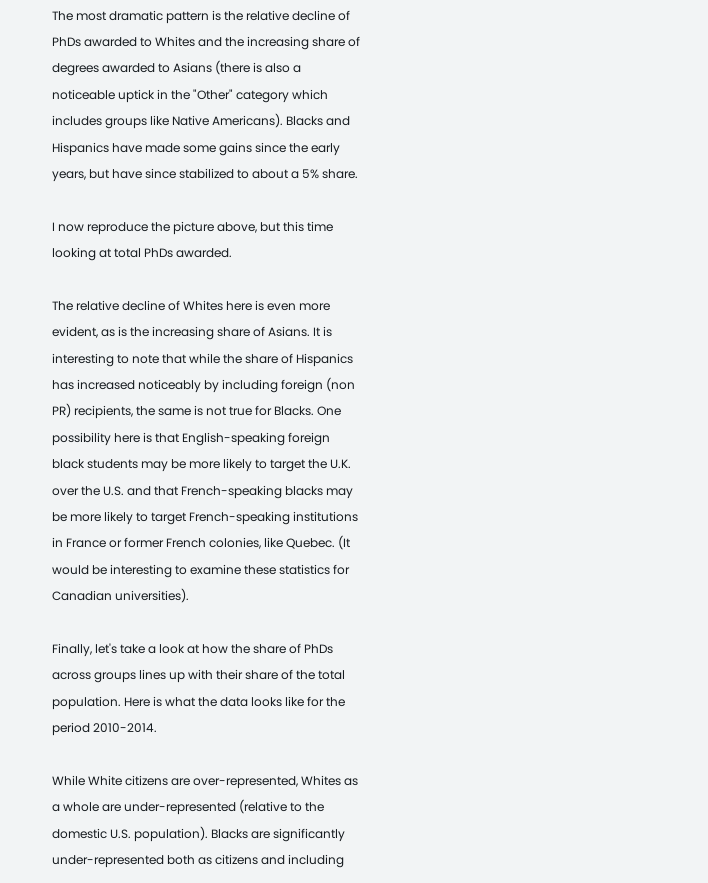The most dramatic pattern is the relative decline of PhDs awarded to Whites and the increasing share of degrees awarded to Asians (there is also a noticeable uptick in the "Other" category which includes groups like Native Americans). Blacks and Hispanics have made some gains since the early years, but have since stabilized to about a 5% share.

I now reproduce the picture above, but this time looking at total PhDs awarded.

The relative decline of Whites here is even more evident, as is the increasing share of Asians. It is interesting to note that while the share of Hispanics has increased noticeably by including foreign (non PR) recipients, the same is not true for Blacks. One possibility here is that English-speaking foreign black students may be more likely to target the U.K. over the U.S. and that French-speaking blacks may be more likely to target French-speaking institutions in France or former French colonies, like Quebec. (It would be interesting to examine these statistics for Canadian universities).

Finally, let's take a look at how the share of PhDs across groups lines up with their share of the total population. Here is what the data looks like for the period 2010-2014.

While White citizens are over-represented, Whites as a whole are under-represented (relative to the domestic U.S. population). Blacks are significantly under-represented both as citizens and including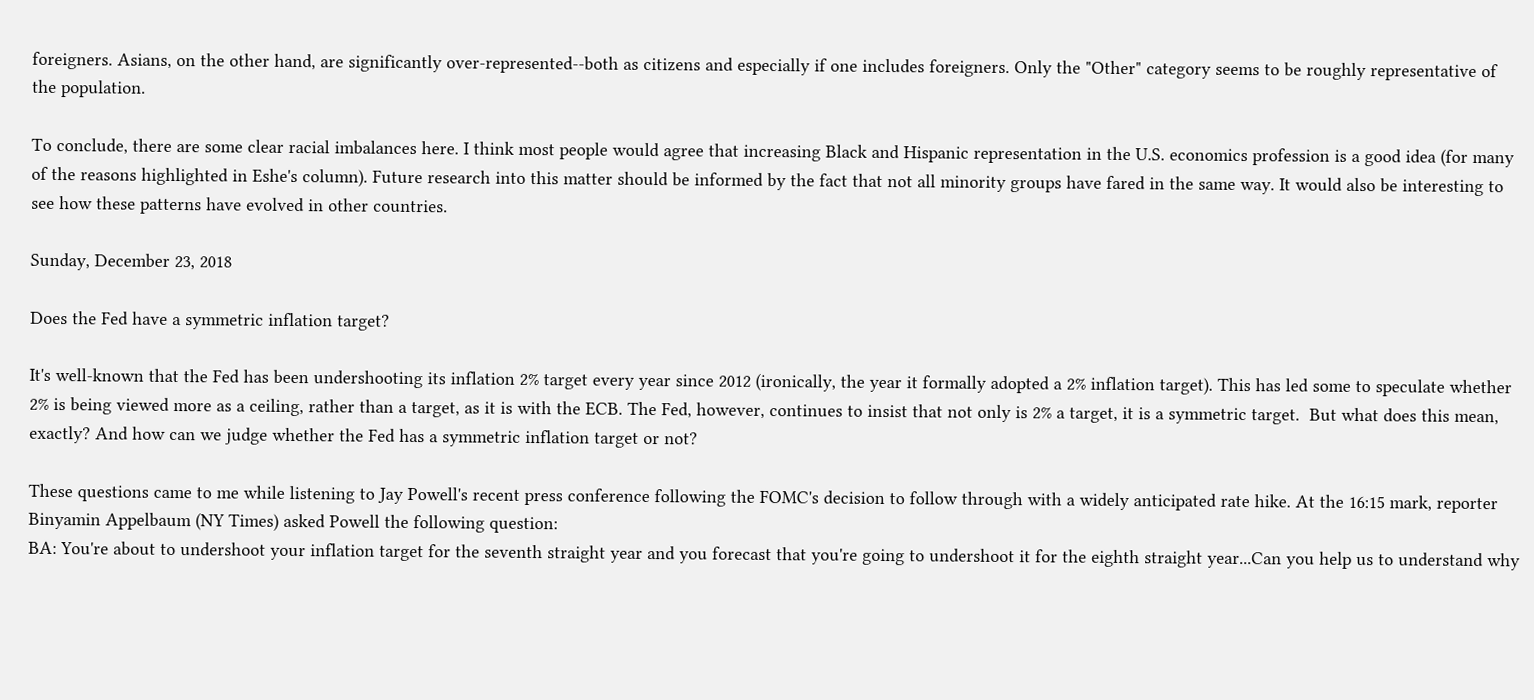foreigners. Asians, on the other hand, are significantly over-represented--both as citizens and especially if one includes foreigners. Only the "Other" category seems to be roughly representative of the population.

To conclude, there are some clear racial imbalances here. I think most people would agree that increasing Black and Hispanic representation in the U.S. economics profession is a good idea (for many of the reasons highlighted in Eshe's column). Future research into this matter should be informed by the fact that not all minority groups have fared in the same way. It would also be interesting to see how these patterns have evolved in other countries.

Sunday, December 23, 2018

Does the Fed have a symmetric inflation target?

It's well-known that the Fed has been undershooting its inflation 2% target every year since 2012 (ironically, the year it formally adopted a 2% inflation target). This has led some to speculate whether 2% is being viewed more as a ceiling, rather than a target, as it is with the ECB. The Fed, however, continues to insist that not only is 2% a target, it is a symmetric target.  But what does this mean, exactly? And how can we judge whether the Fed has a symmetric inflation target or not?

These questions came to me while listening to Jay Powell's recent press conference following the FOMC's decision to follow through with a widely anticipated rate hike. At the 16:15 mark, reporter Binyamin Appelbaum (NY Times) asked Powell the following question:
BA: You're about to undershoot your inflation target for the seventh straight year and you forecast that you're going to undershoot it for the eighth straight year...Can you help us to understand why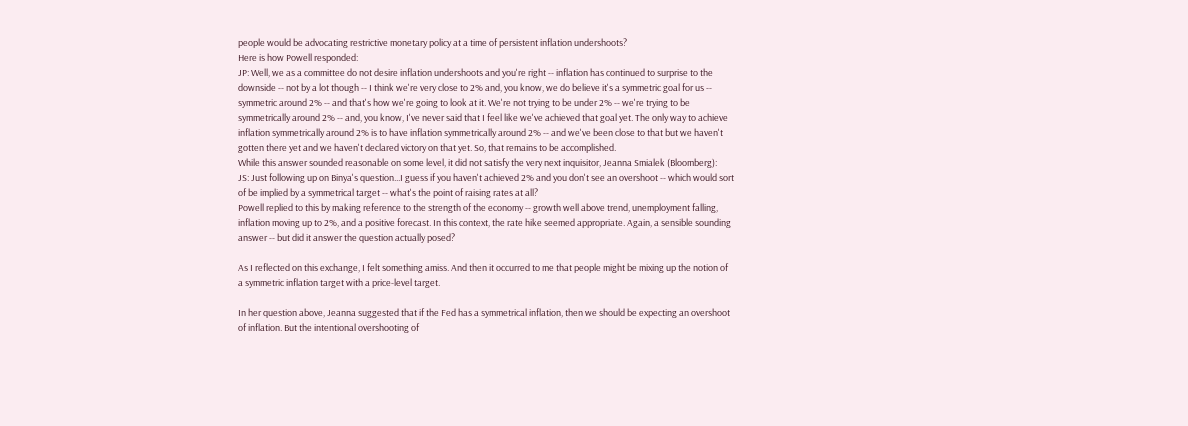people would be advocating restrictive monetary policy at a time of persistent inflation undershoots?
Here is how Powell responded:
JP: Well, we as a committee do not desire inflation undershoots and you're right -- inflation has continued to surprise to the downside -- not by a lot though -- I think we're very close to 2% and, you know, we do believe it's a symmetric goal for us -- symmetric around 2% -- and that's how we're going to look at it. We're not trying to be under 2% -- we're trying to be symmetrically around 2% -- and, you know, I've never said that I feel like we've achieved that goal yet. The only way to achieve inflation symmetrically around 2% is to have inflation symmetrically around 2% -- and we've been close to that but we haven't gotten there yet and we haven't declared victory on that yet. So, that remains to be accomplished.
While this answer sounded reasonable on some level, it did not satisfy the very next inquisitor, Jeanna Smialek (Bloomberg):
JS: Just following up on Binya's question...I guess if you haven't achieved 2% and you don't see an overshoot -- which would sort of be implied by a symmetrical target -- what's the point of raising rates at all?
Powell replied to this by making reference to the strength of the economy -- growth well above trend, unemployment falling, inflation moving up to 2%, and a positive forecast. In this context, the rate hike seemed appropriate. Again, a sensible sounding answer -- but did it answer the question actually posed?

As I reflected on this exchange, I felt something amiss. And then it occurred to me that people might be mixing up the notion of a symmetric inflation target with a price-level target.

In her question above, Jeanna suggested that if the Fed has a symmetrical inflation, then we should be expecting an overshoot of inflation. But the intentional overshooting of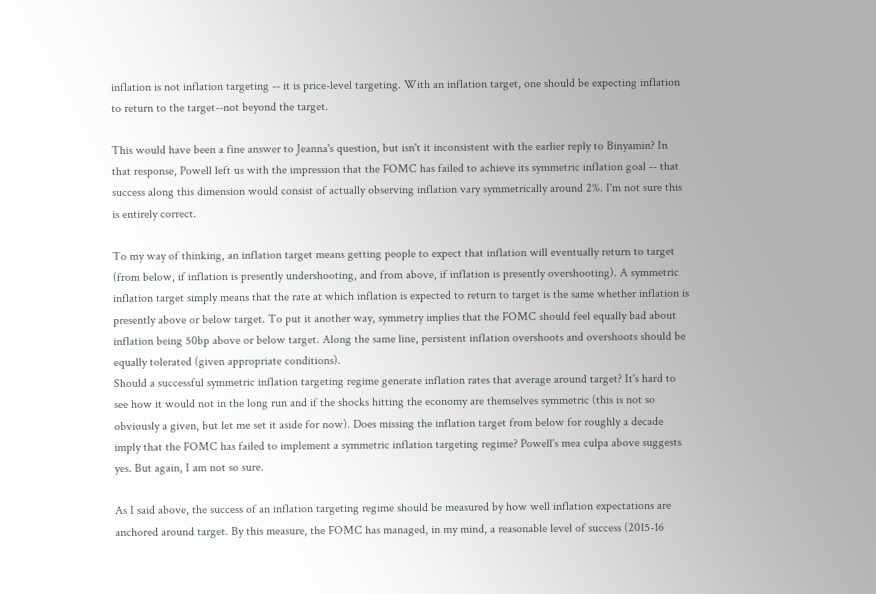inflation is not inflation targeting -- it is price-level targeting. With an inflation target, one should be expecting inflation to return to the target--not beyond the target.

This would have been a fine answer to Jeanna's question, but isn't it inconsistent with the earlier reply to Binyamin? In that response, Powell left us with the impression that the FOMC has failed to achieve its symmetric inflation goal -- that success along this dimension would consist of actually observing inflation vary symmetrically around 2%. I'm not sure this is entirely correct.

To my way of thinking, an inflation target means getting people to expect that inflation will eventually return to target (from below, if inflation is presently undershooting, and from above, if inflation is presently overshooting). A symmetric inflation target simply means that the rate at which inflation is expected to return to target is the same whether inflation is presently above or below target. To put it another way, symmetry implies that the FOMC should feel equally bad about inflation being 50bp above or below target. Along the same line, persistent inflation overshoots and overshoots should be equally tolerated (given appropriate conditions).
Should a successful symmetric inflation targeting regime generate inflation rates that average around target? It's hard to see how it would not in the long run and if the shocks hitting the economy are themselves symmetric (this is not so obviously a given, but let me set it aside for now). Does missing the inflation target from below for roughly a decade imply that the FOMC has failed to implement a symmetric inflation targeting regime? Powell's mea culpa above suggests yes. But again, I am not so sure.

As I said above, the success of an inflation targeting regime should be measured by how well inflation expectations are anchored around target. By this measure, the FOMC has managed, in my mind, a reasonable level of success (2015-16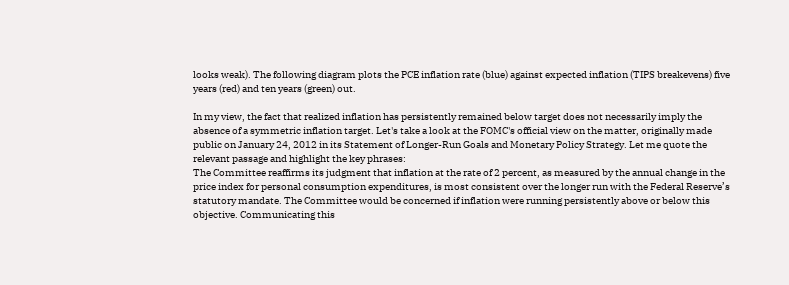looks weak). The following diagram plots the PCE inflation rate (blue) against expected inflation (TIPS breakevens) five years (red) and ten years (green) out.

In my view, the fact that realized inflation has persistently remained below target does not necessarily imply the absence of a symmetric inflation target. Let's take a look at the FOMC's official view on the matter, originally made public on January 24, 2012 in its Statement of Longer-Run Goals and Monetary Policy Strategy. Let me quote the relevant passage and highlight the key phrases:
The Committee reaffirms its judgment that inflation at the rate of 2 percent, as measured by the annual change in the price index for personal consumption expenditures, is most consistent over the longer run with the Federal Reserve’s statutory mandate. The Committee would be concerned if inflation were running persistently above or below this objective. Communicating this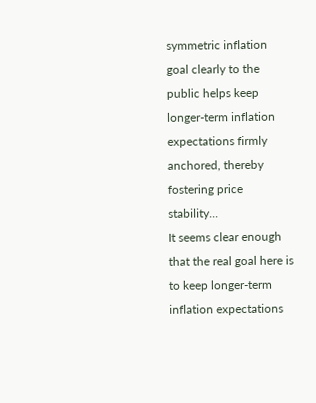symmetric inflation goal clearly to the public helps keep longer-term inflation expectations firmly anchored, thereby fostering price stability...
It seems clear enough that the real goal here is to keep longer-term inflation expectations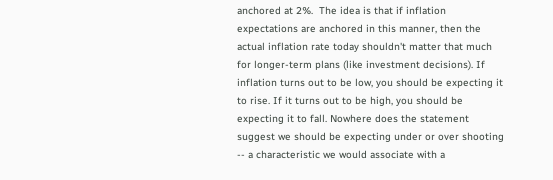anchored at 2%.  The idea is that if inflation expectations are anchored in this manner, then the actual inflation rate today shouldn't matter that much for longer-term plans (like investment decisions). If inflation turns out to be low, you should be expecting it to rise. If it turns out to be high, you should be expecting it to fall. Nowhere does the statement suggest we should be expecting under or over shooting -- a characteristic we would associate with a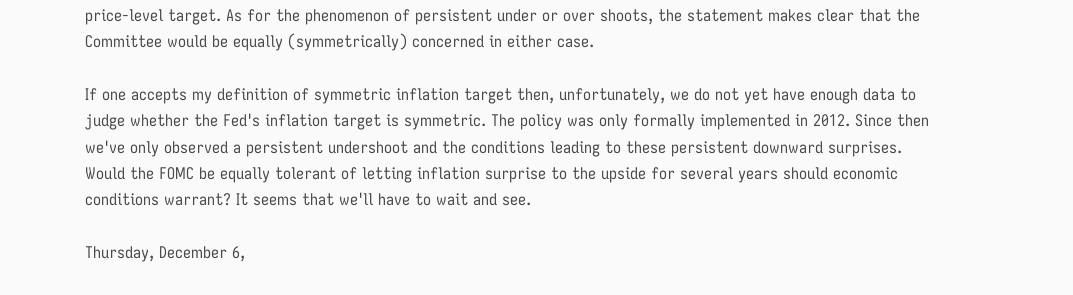price-level target. As for the phenomenon of persistent under or over shoots, the statement makes clear that the Committee would be equally (symmetrically) concerned in either case.

If one accepts my definition of symmetric inflation target then, unfortunately, we do not yet have enough data to judge whether the Fed's inflation target is symmetric. The policy was only formally implemented in 2012. Since then we've only observed a persistent undershoot and the conditions leading to these persistent downward surprises. Would the FOMC be equally tolerant of letting inflation surprise to the upside for several years should economic conditions warrant? It seems that we'll have to wait and see.

Thursday, December 6,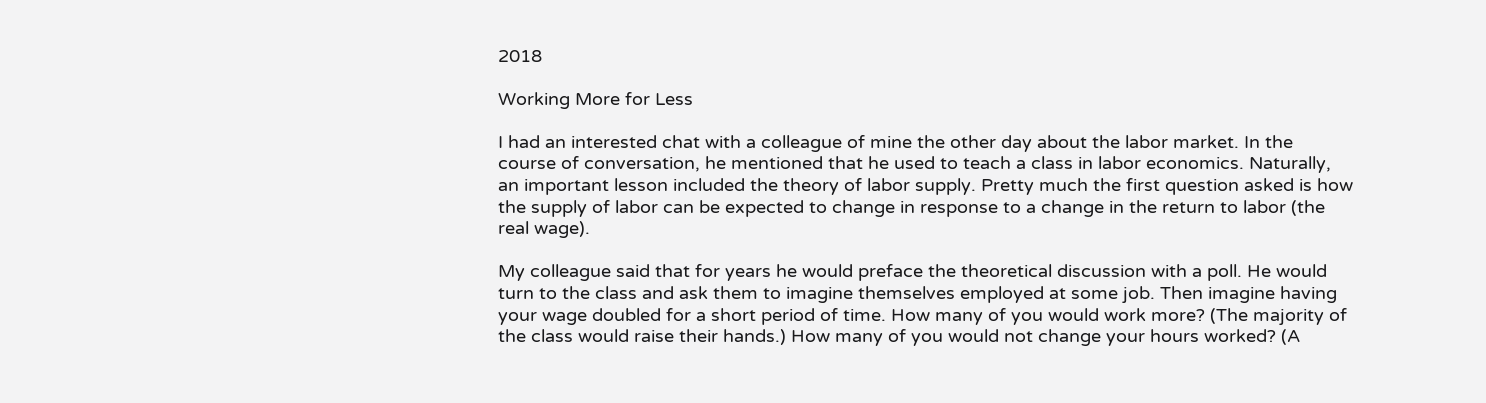2018

Working More for Less

I had an interested chat with a colleague of mine the other day about the labor market. In the course of conversation, he mentioned that he used to teach a class in labor economics. Naturally, an important lesson included the theory of labor supply. Pretty much the first question asked is how the supply of labor can be expected to change in response to a change in the return to labor (the real wage).

My colleague said that for years he would preface the theoretical discussion with a poll. He would turn to the class and ask them to imagine themselves employed at some job. Then imagine having your wage doubled for a short period of time. How many of you would work more? (The majority of the class would raise their hands.) How many of you would not change your hours worked? (A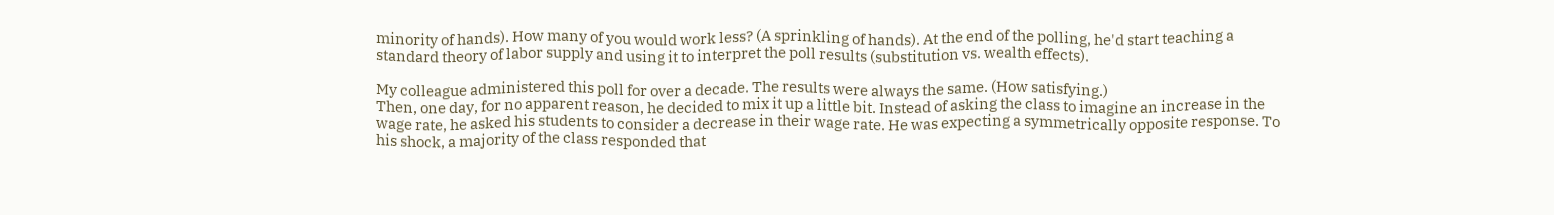minority of hands). How many of you would work less? (A sprinkling of hands). At the end of the polling, he'd start teaching a standard theory of labor supply and using it to interpret the poll results (substitution vs. wealth effects).

My colleague administered this poll for over a decade. The results were always the same. (How satisfying.)
Then, one day, for no apparent reason, he decided to mix it up a little bit. Instead of asking the class to imagine an increase in the wage rate, he asked his students to consider a decrease in their wage rate. He was expecting a symmetrically opposite response. To his shock, a majority of the class responded that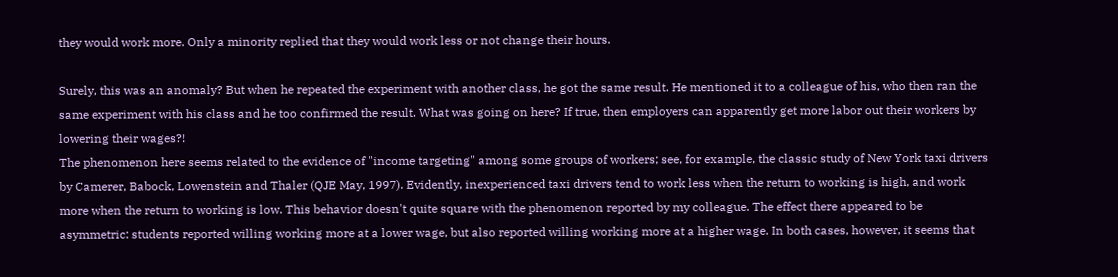they would work more. Only a minority replied that they would work less or not change their hours.

Surely, this was an anomaly? But when he repeated the experiment with another class, he got the same result. He mentioned it to a colleague of his, who then ran the same experiment with his class and he too confirmed the result. What was going on here? If true, then employers can apparently get more labor out their workers by lowering their wages?!
The phenomenon here seems related to the evidence of "income targeting" among some groups of workers; see, for example, the classic study of New York taxi drivers by Camerer, Babock, Lowenstein and Thaler (QJE May, 1997). Evidently, inexperienced taxi drivers tend to work less when the return to working is high, and work more when the return to working is low. This behavior doesn't quite square with the phenomenon reported by my colleague. The effect there appeared to be asymmetric: students reported willing working more at a lower wage, but also reported willing working more at a higher wage. In both cases, however, it seems that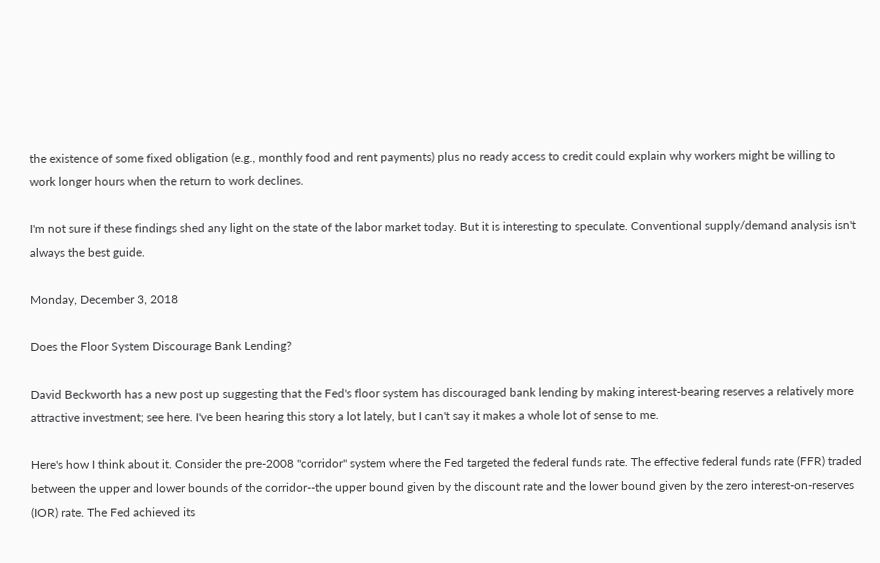the existence of some fixed obligation (e.g., monthly food and rent payments) plus no ready access to credit could explain why workers might be willing to work longer hours when the return to work declines.

I'm not sure if these findings shed any light on the state of the labor market today. But it is interesting to speculate. Conventional supply/demand analysis isn't always the best guide.

Monday, December 3, 2018

Does the Floor System Discourage Bank Lending?

David Beckworth has a new post up suggesting that the Fed's floor system has discouraged bank lending by making interest-bearing reserves a relatively more attractive investment; see here. I've been hearing this story a lot lately, but I can't say it makes a whole lot of sense to me.

Here's how I think about it. Consider the pre-2008 "corridor" system where the Fed targeted the federal funds rate. The effective federal funds rate (FFR) traded between the upper and lower bounds of the corridor--the upper bound given by the discount rate and the lower bound given by the zero interest-on-reserves (IOR) rate. The Fed achieved its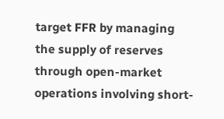target FFR by managing the supply of reserves through open-market operations involving short-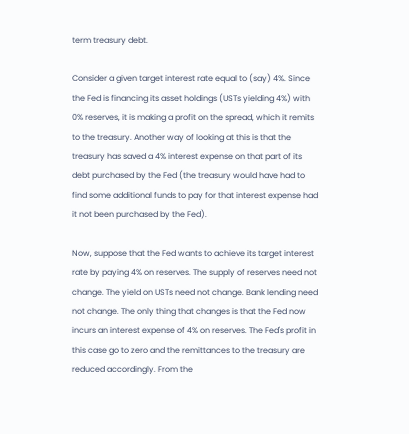term treasury debt.

Consider a given target interest rate equal to (say) 4%. Since the Fed is financing its asset holdings (USTs yielding 4%) with 0% reserves, it is making a profit on the spread, which it remits to the treasury. Another way of looking at this is that the treasury has saved a 4% interest expense on that part of its debt purchased by the Fed (the treasury would have had to find some additional funds to pay for that interest expense had it not been purchased by the Fed).

Now, suppose that the Fed wants to achieve its target interest rate by paying 4% on reserves. The supply of reserves need not change. The yield on USTs need not change. Bank lending need not change. The only thing that changes is that the Fed now incurs an interest expense of 4% on reserves. The Fed's profit in this case go to zero and the remittances to the treasury are reduced accordingly. From the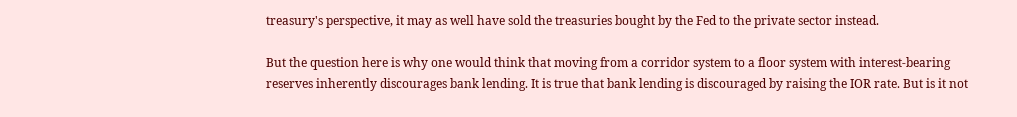treasury's perspective, it may as well have sold the treasuries bought by the Fed to the private sector instead.

But the question here is why one would think that moving from a corridor system to a floor system with interest-bearing reserves inherently discourages bank lending. It is true that bank lending is discouraged by raising the IOR rate. But is it not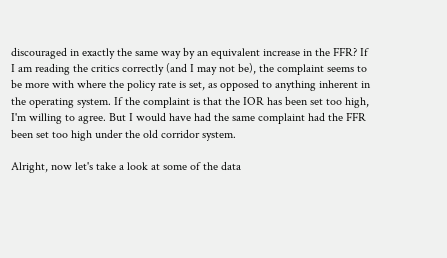discouraged in exactly the same way by an equivalent increase in the FFR? If I am reading the critics correctly (and I may not be), the complaint seems to be more with where the policy rate is set, as opposed to anything inherent in the operating system. If the complaint is that the IOR has been set too high, I'm willing to agree. But I would have had the same complaint had the FFR been set too high under the old corridor system.

Alright, now let's take a look at some of the data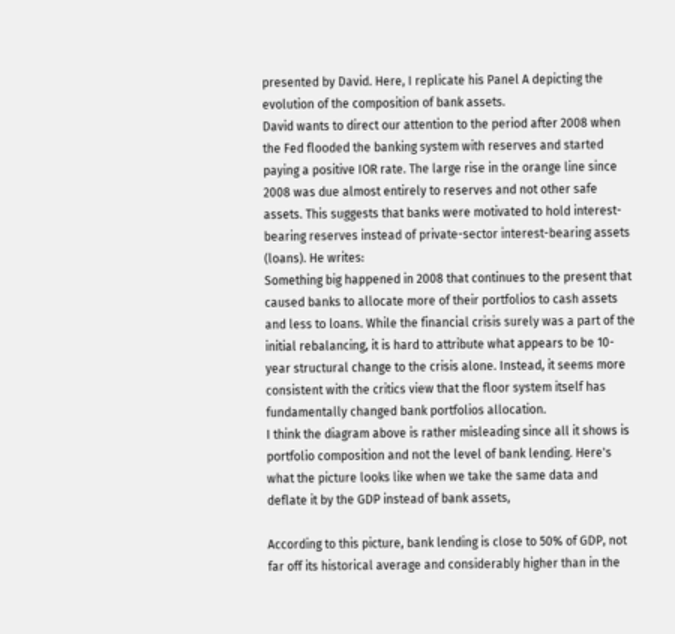presented by David. Here, I replicate his Panel A depicting the evolution of the composition of bank assets.
David wants to direct our attention to the period after 2008 when the Fed flooded the banking system with reserves and started paying a positive IOR rate. The large rise in the orange line since 2008 was due almost entirely to reserves and not other safe assets. This suggests that banks were motivated to hold interest-bearing reserves instead of private-sector interest-bearing assets (loans). He writes:
Something big happened in 2008 that continues to the present that caused banks to allocate more of their portfolios to cash assets and less to loans. While the financial crisis surely was a part of the initial rebalancing, it is hard to attribute what appears to be 10-year structural change to the crisis alone. Instead, it seems more consistent with the critics view that the floor system itself has fundamentally changed bank portfolios allocation.
I think the diagram above is rather misleading since all it shows is portfolio composition and not the level of bank lending. Here's what the picture looks like when we take the same data and deflate it by the GDP instead of bank assets,

According to this picture, bank lending is close to 50% of GDP, not far off its historical average and considerably higher than in the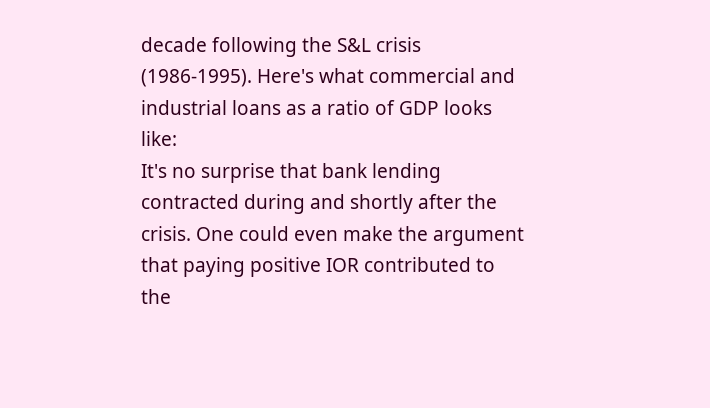decade following the S&L crisis (1986-1995). Here's what commercial and industrial loans as a ratio of GDP looks like:
It's no surprise that bank lending contracted during and shortly after the crisis. One could even make the argument that paying positive IOR contributed to the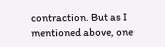contraction. But as I mentioned above, one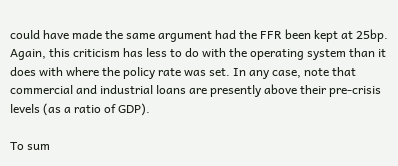could have made the same argument had the FFR been kept at 25bp. Again, this criticism has less to do with the operating system than it does with where the policy rate was set. In any case, note that commercial and industrial loans are presently above their pre-crisis levels (as a ratio of GDP).

To sum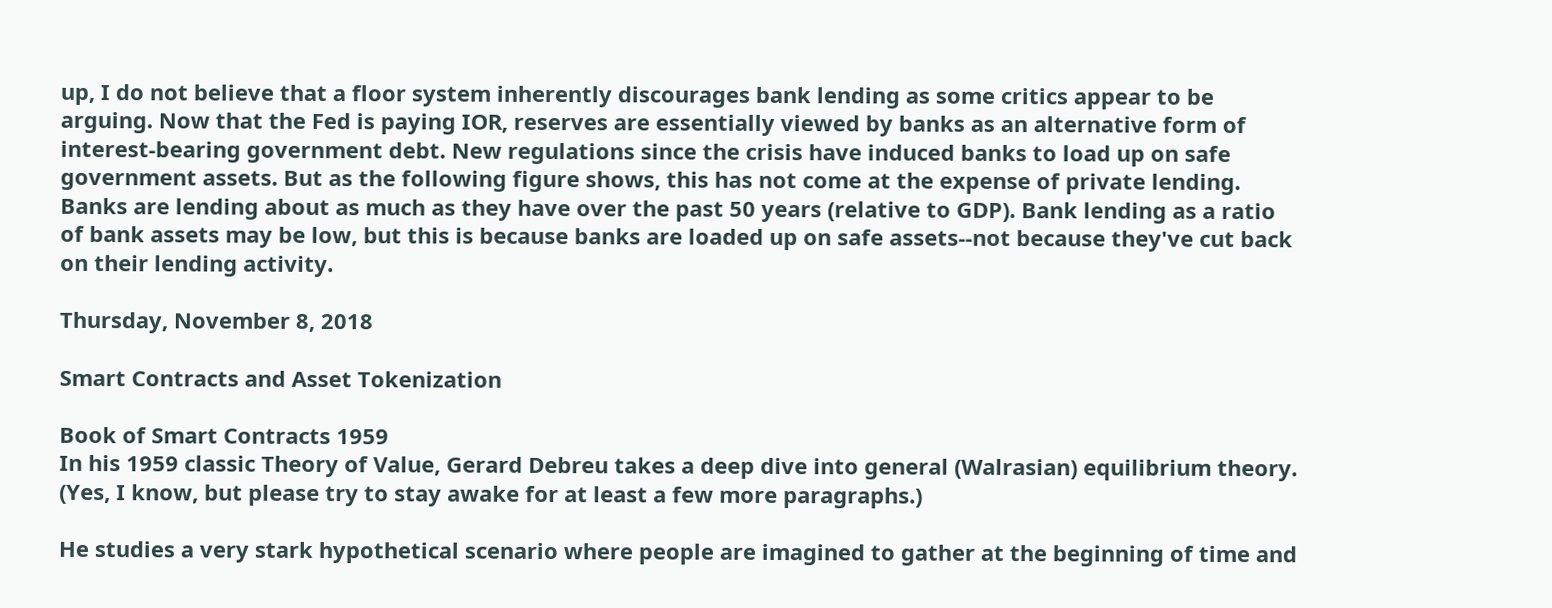up, I do not believe that a floor system inherently discourages bank lending as some critics appear to be arguing. Now that the Fed is paying IOR, reserves are essentially viewed by banks as an alternative form of interest-bearing government debt. New regulations since the crisis have induced banks to load up on safe government assets. But as the following figure shows, this has not come at the expense of private lending.
Banks are lending about as much as they have over the past 50 years (relative to GDP). Bank lending as a ratio of bank assets may be low, but this is because banks are loaded up on safe assets--not because they've cut back on their lending activity.

Thursday, November 8, 2018

Smart Contracts and Asset Tokenization

Book of Smart Contracts 1959
In his 1959 classic Theory of Value, Gerard Debreu takes a deep dive into general (Walrasian) equilibrium theory. (Yes, I know, but please try to stay awake for at least a few more paragraphs.)

He studies a very stark hypothetical scenario where people are imagined to gather at the beginning of time and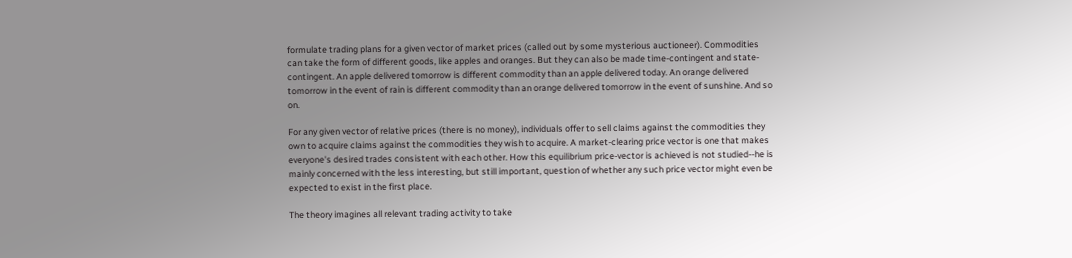formulate trading plans for a given vector of market prices (called out by some mysterious auctioneer). Commodities can take the form of different goods, like apples and oranges. But they can also be made time-contingent and state-contingent. An apple delivered tomorrow is different commodity than an apple delivered today. An orange delivered tomorrow in the event of rain is different commodity than an orange delivered tomorrow in the event of sunshine. And so on.

For any given vector of relative prices (there is no money), individuals offer to sell claims against the commodities they own to acquire claims against the commodities they wish to acquire. A market-clearing price vector is one that makes everyone's desired trades consistent with each other. How this equilibrium price-vector is achieved is not studied--he is mainly concerned with the less interesting, but still important, question of whether any such price vector might even be expected to exist in the first place.

The theory imagines all relevant trading activity to take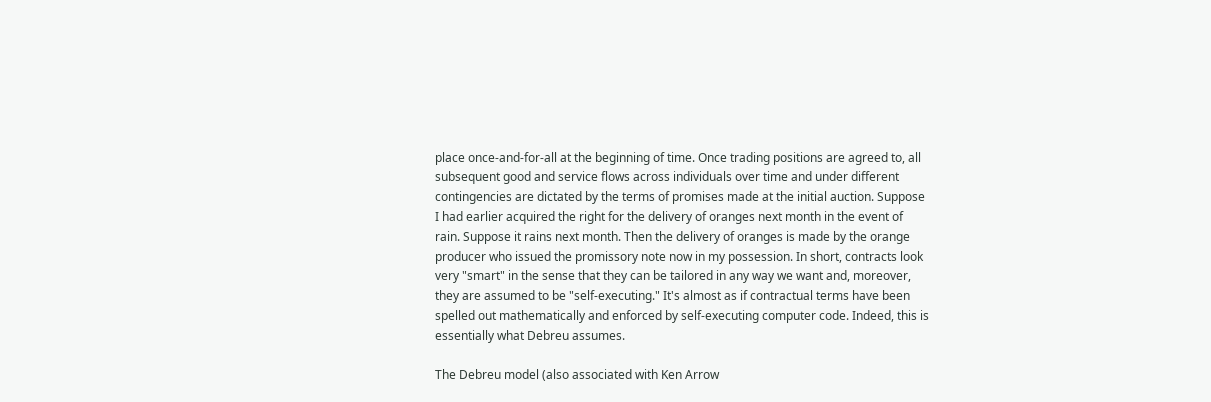place once-and-for-all at the beginning of time. Once trading positions are agreed to, all subsequent good and service flows across individuals over time and under different contingencies are dictated by the terms of promises made at the initial auction. Suppose I had earlier acquired the right for the delivery of oranges next month in the event of rain. Suppose it rains next month. Then the delivery of oranges is made by the orange producer who issued the promissory note now in my possession. In short, contracts look very "smart" in the sense that they can be tailored in any way we want and, moreover, they are assumed to be "self-executing." It's almost as if contractual terms have been spelled out mathematically and enforced by self-executing computer code. Indeed, this is essentially what Debreu assumes.

The Debreu model (also associated with Ken Arrow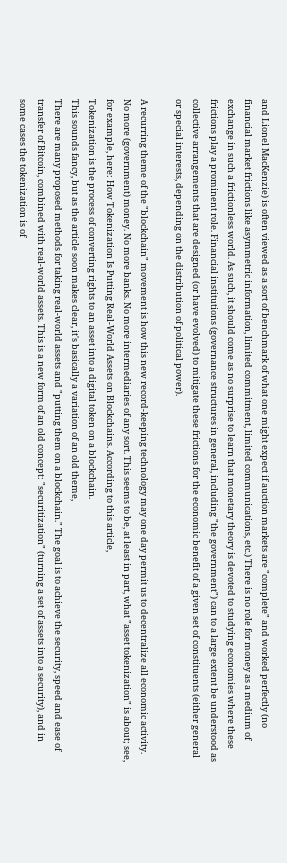and Lionel MacKenzie) is often viewed as a sort of benchmark of what one might expect if auction markets are "complete" and worked perfectly (no financial market frictions like asymmetric information, limited commitment, limited communications, etc.) There is no role for money as a medium of exchange in such a frictionless world. As such, it should come as no surprise to learn that monetary theory is devoted to studying economies where these frictions play a prominent role. Financial institutions (governance structures in general, including "the government") can to a large extent be understood as collective arrangements that are designed (or have evolved) to mitigate these frictions for the economic benefit of a given set of constituents (either general or special interests, depending on the distribution of political power).

A recurring theme of the "blockchain" movement is how this new record-keeping technology may one day permit us to decentralize all economic activity. No more (government) money. No more banks. No more intermediaries of any sort. This seems to be, at least in part, what "asset tokenization" is about; see, for example, here: How Tokenization Is Putting Real-World Assets on Blockchains. According to this article,
Tokenization is the process of converting rights to an asset into a digital token on a blockchain.
This sounds fancy, but as the article soon makes clear, it's basically a variation of an old theme,
There are many proposed methods for taking real-world assets and "putting them on a blockchain." The goal is to achieve the security, speed and ease of transfer of Bitcoin, combined with real-world assets. This is a new form of an old concept: "securitization" (turning a set of assets into a security), and in some cases the tokenization is of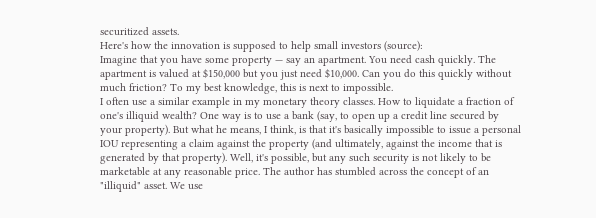securitized assets.
Here's how the innovation is supposed to help small investors (source):
Imagine that you have some property — say an apartment. You need cash quickly. The apartment is valued at $150,000 but you just need $10,000. Can you do this quickly without much friction? To my best knowledge, this is next to impossible.
I often use a similar example in my monetary theory classes. How to liquidate a fraction of one's illiquid wealth? One way is to use a bank (say, to open up a credit line secured by your property). But what he means, I think, is that it's basically impossible to issue a personal IOU representing a claim against the property (and ultimately, against the income that is generated by that property). Well, it's possible, but any such security is not likely to be marketable at any reasonable price. The author has stumbled across the concept of an "illiquid" asset. We use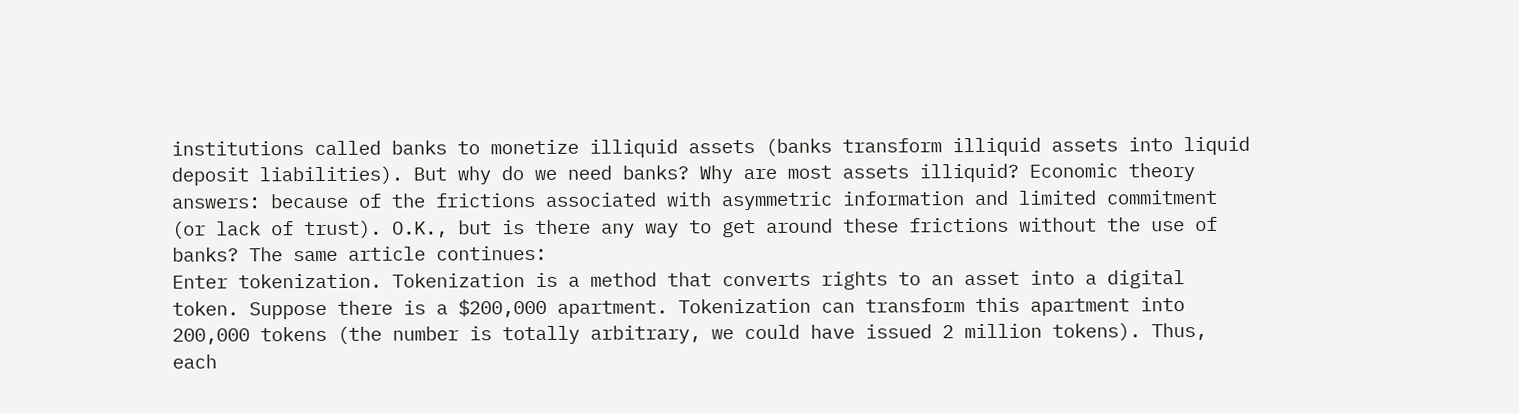institutions called banks to monetize illiquid assets (banks transform illiquid assets into liquid deposit liabilities). But why do we need banks? Why are most assets illiquid? Economic theory answers: because of the frictions associated with asymmetric information and limited commitment (or lack of trust). O.K., but is there any way to get around these frictions without the use of banks? The same article continues:
Enter tokenization. Tokenization is a method that converts rights to an asset into a digital token. Suppose there is a $200,000 apartment. Tokenization can transform this apartment into 200,000 tokens (the number is totally arbitrary, we could have issued 2 million tokens). Thus, each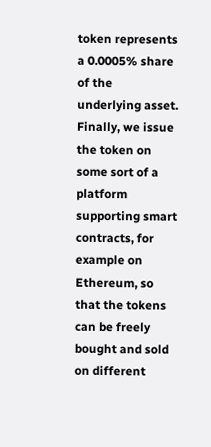token represents a 0.0005% share of the underlying asset. Finally, we issue the token on some sort of a platform supporting smart contracts, for example on Ethereum, so that the tokens can be freely bought and sold on different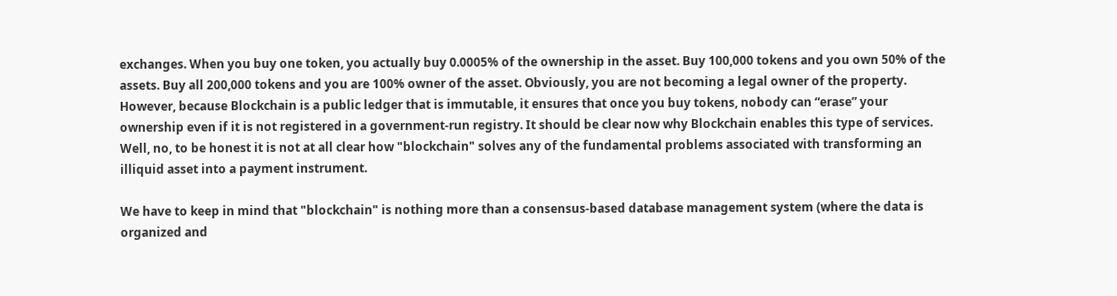exchanges. When you buy one token, you actually buy 0.0005% of the ownership in the asset. Buy 100,000 tokens and you own 50% of the assets. Buy all 200,000 tokens and you are 100% owner of the asset. Obviously, you are not becoming a legal owner of the property. However, because Blockchain is a public ledger that is immutable, it ensures that once you buy tokens, nobody can “erase” your ownership even if it is not registered in a government-run registry. It should be clear now why Blockchain enables this type of services.
Well, no, to be honest it is not at all clear how "blockchain" solves any of the fundamental problems associated with transforming an illiquid asset into a payment instrument.

We have to keep in mind that "blockchain" is nothing more than a consensus-based database management system (where the data is organized and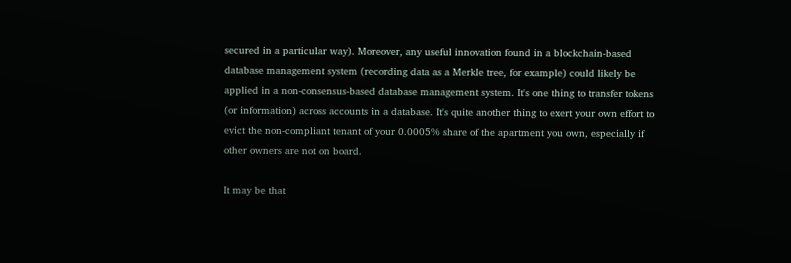secured in a particular way). Moreover, any useful innovation found in a blockchain-based database management system (recording data as a Merkle tree, for example) could likely be applied in a non-consensus-based database management system. It's one thing to transfer tokens (or information) across accounts in a database. It's quite another thing to exert your own effort to evict the non-compliant tenant of your 0.0005% share of the apartment you own, especially if other owners are not on board.

It may be that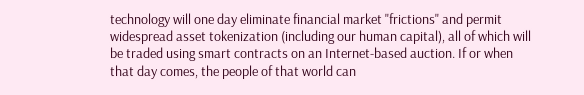technology will one day eliminate financial market "frictions" and permit widespread asset tokenization (including our human capital), all of which will be traded using smart contracts on an Internet-based auction. If or when that day comes, the people of that world can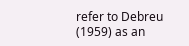refer to Debreu (1959) as an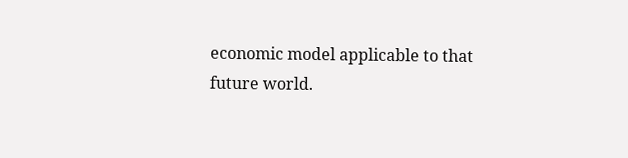economic model applicable to that future world.